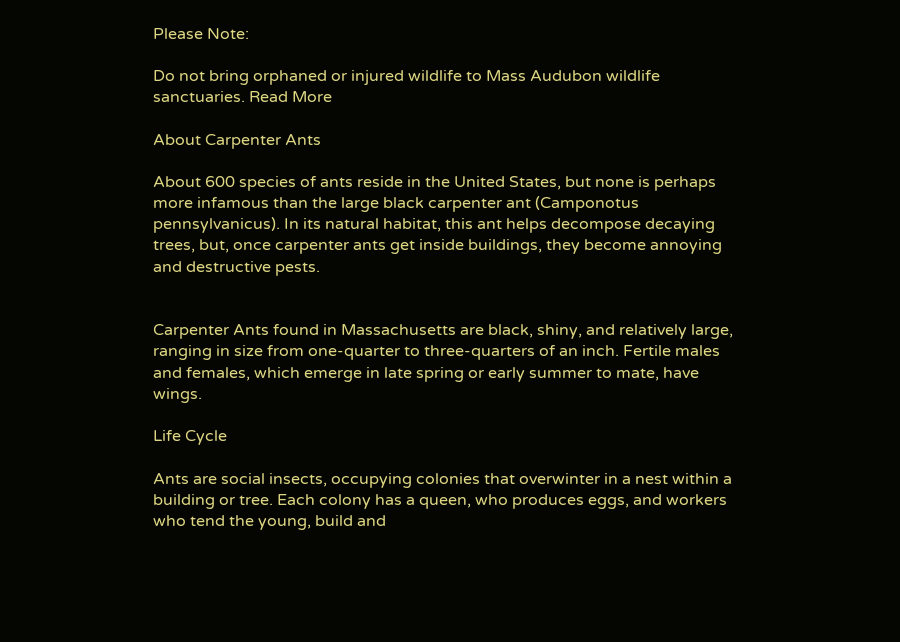Please Note:

Do not bring orphaned or injured wildlife to Mass Audubon wildlife sanctuaries. Read More

About Carpenter Ants

About 600 species of ants reside in the United States, but none is perhaps more infamous than the large black carpenter ant (Camponotus pennsylvanicus). In its natural habitat, this ant helps decompose decaying trees, but, once carpenter ants get inside buildings, they become annoying and destructive pests.


Carpenter Ants found in Massachusetts are black, shiny, and relatively large, ranging in size from one-quarter to three-quarters of an inch. Fertile males and females, which emerge in late spring or early summer to mate, have wings.

Life Cycle

Ants are social insects, occupying colonies that overwinter in a nest within a building or tree. Each colony has a queen, who produces eggs, and workers who tend the young, build and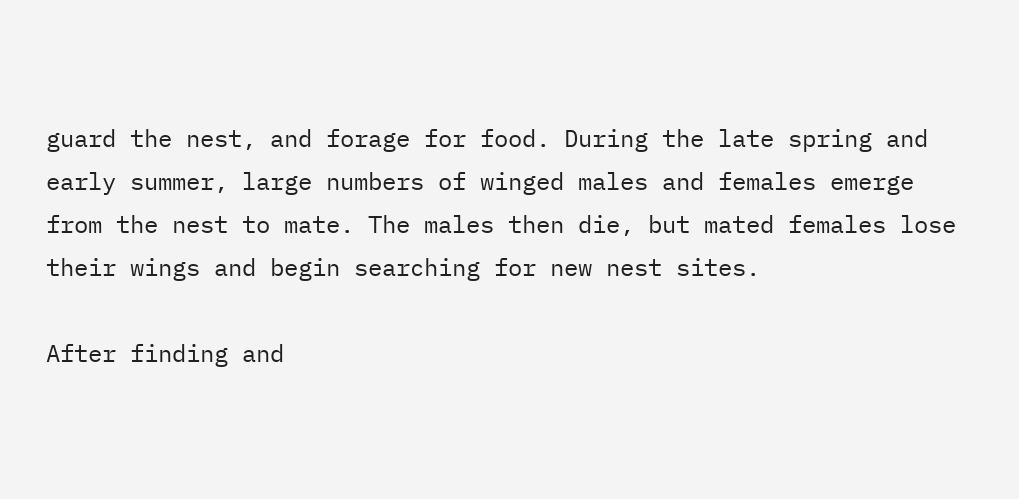guard the nest, and forage for food. During the late spring and early summer, large numbers of winged males and females emerge from the nest to mate. The males then die, but mated females lose their wings and begin searching for new nest sites.

After finding and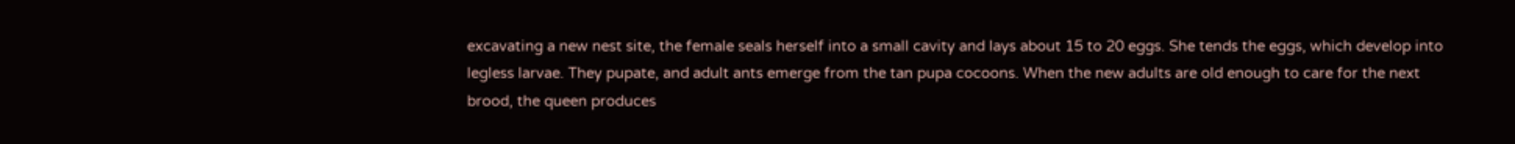excavating a new nest site, the female seals herself into a small cavity and lays about 15 to 20 eggs. She tends the eggs, which develop into legless larvae. They pupate, and adult ants emerge from the tan pupa cocoons. When the new adults are old enough to care for the next brood, the queen produces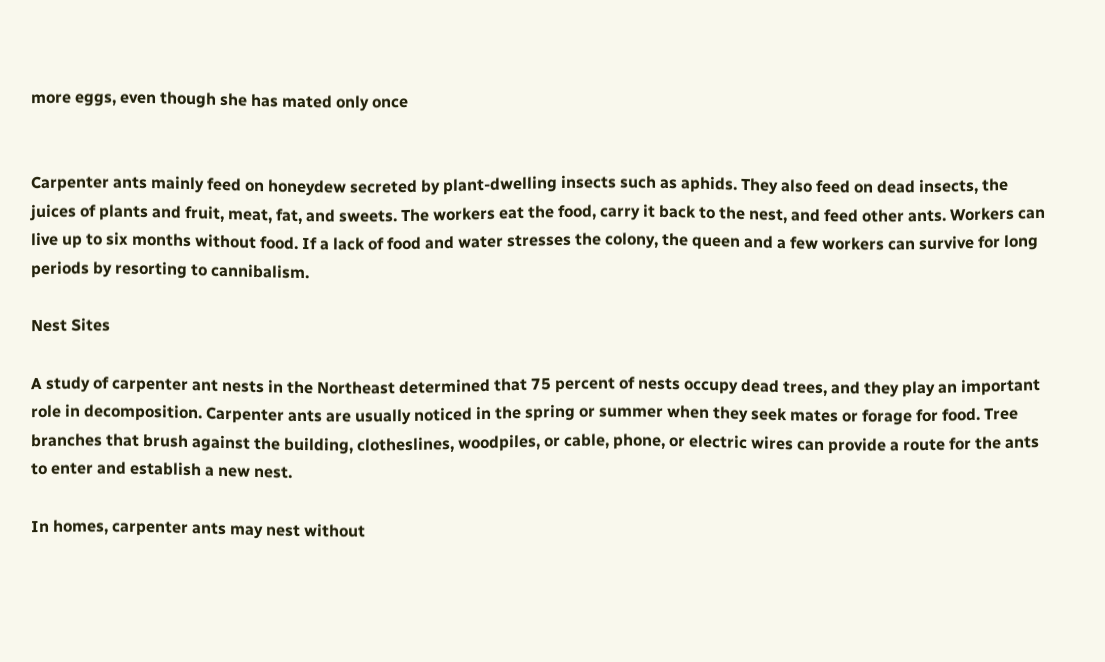more eggs, even though she has mated only once


Carpenter ants mainly feed on honeydew secreted by plant-dwelling insects such as aphids. They also feed on dead insects, the juices of plants and fruit, meat, fat, and sweets. The workers eat the food, carry it back to the nest, and feed other ants. Workers can live up to six months without food. If a lack of food and water stresses the colony, the queen and a few workers can survive for long periods by resorting to cannibalism.

Nest Sites

A study of carpenter ant nests in the Northeast determined that 75 percent of nests occupy dead trees, and they play an important role in decomposition. Carpenter ants are usually noticed in the spring or summer when they seek mates or forage for food. Tree branches that brush against the building, clotheslines, woodpiles, or cable, phone, or electric wires can provide a route for the ants to enter and establish a new nest.

In homes, carpenter ants may nest without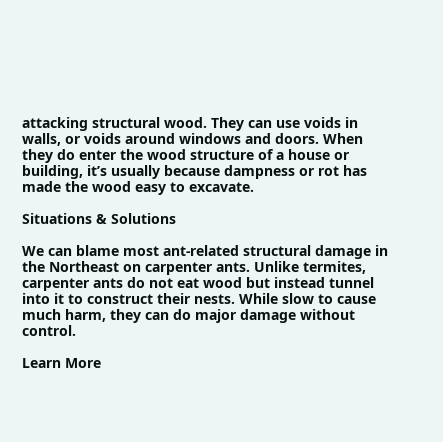attacking structural wood. They can use voids in walls, or voids around windows and doors. When they do enter the wood structure of a house or building, it’s usually because dampness or rot has made the wood easy to excavate.

Situations & Solutions

We can blame most ant-related structural damage in the Northeast on carpenter ants. Unlike termites, carpenter ants do not eat wood but instead tunnel into it to construct their nests. While slow to cause much harm, they can do major damage without control.

Learn More